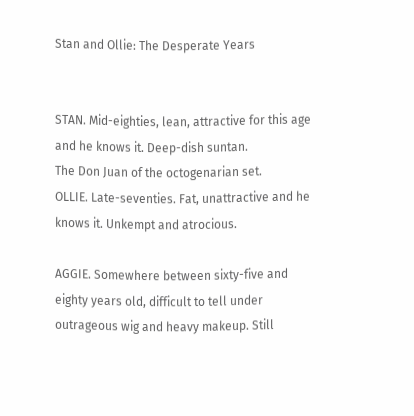Stan and Ollie: The Desperate Years


STAN. Mid-eighties, lean, attractive for this age and he knows it. Deep-dish suntan.
The Don Juan of the octogenarian set.
OLLIE. Late-seventies. Fat, unattractive and he knows it. Unkempt and atrocious.

AGGIE. Somewhere between sixty-five and eighty years old, difficult to tell under
outrageous wig and heavy makeup. Still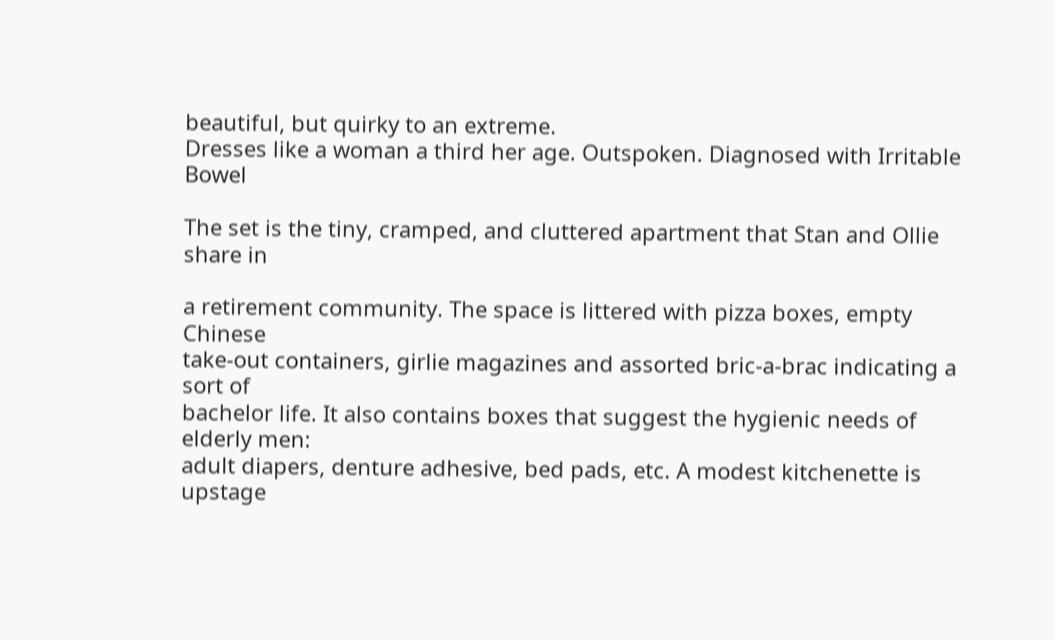beautiful, but quirky to an extreme.
Dresses like a woman a third her age. Outspoken. Diagnosed with Irritable Bowel

The set is the tiny, cramped, and cluttered apartment that Stan and Ollie share in

a retirement community. The space is littered with pizza boxes, empty Chinese
take-out containers, girlie magazines and assorted bric-a-brac indicating a sort of
bachelor life. It also contains boxes that suggest the hygienic needs of elderly men:
adult diapers, denture adhesive, bed pads, etc. A modest kitchenette is upstage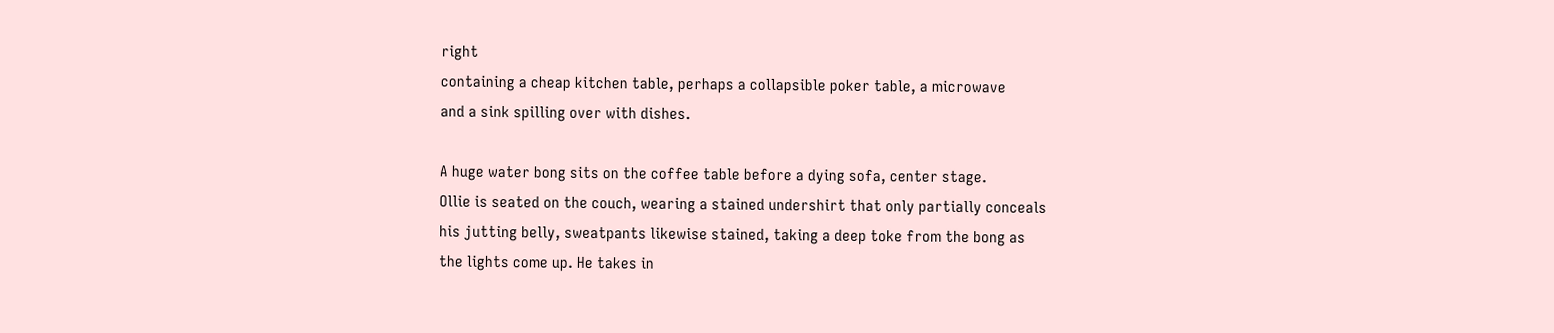right
containing a cheap kitchen table, perhaps a collapsible poker table, a microwave
and a sink spilling over with dishes.

A huge water bong sits on the coffee table before a dying sofa, center stage.
Ollie is seated on the couch, wearing a stained undershirt that only partially conceals
his jutting belly, sweatpants likewise stained, taking a deep toke from the bong as
the lights come up. He takes in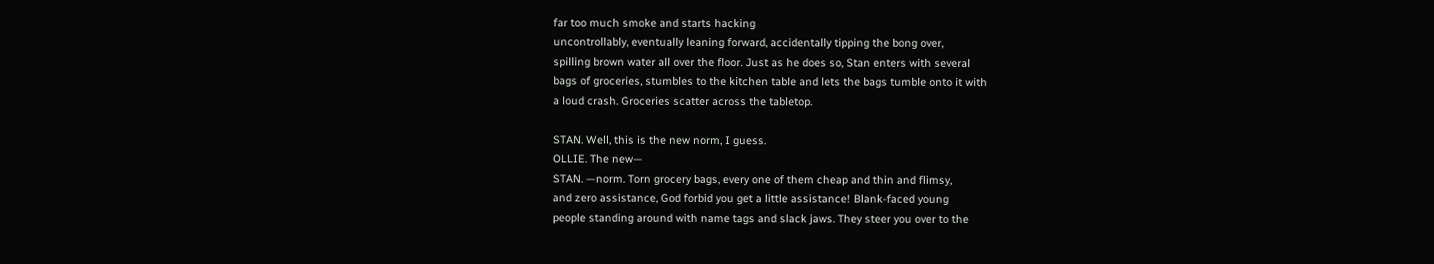far too much smoke and starts hacking
uncontrollably, eventually leaning forward, accidentally tipping the bong over,
spilling brown water all over the floor. Just as he does so, Stan enters with several
bags of groceries, stumbles to the kitchen table and lets the bags tumble onto it with
a loud crash. Groceries scatter across the tabletop.

STAN. Well, this is the new norm, I guess.
OLLIE. The new—
STAN. —norm. Torn grocery bags, every one of them cheap and thin and flimsy,
and zero assistance, God forbid you get a little assistance! Blank-faced young
people standing around with name tags and slack jaws. They steer you over to the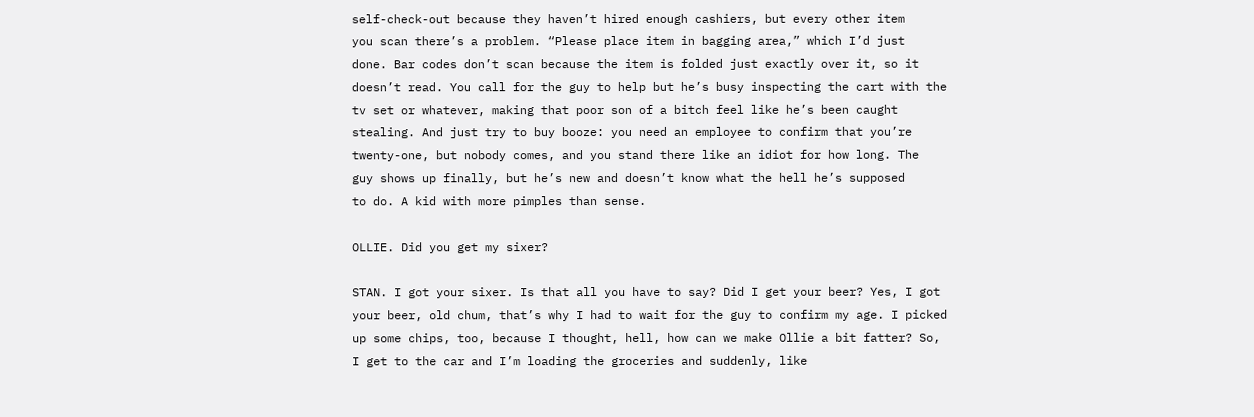self-check-out because they haven’t hired enough cashiers, but every other item
you scan there’s a problem. “Please place item in bagging area,” which I’d just
done. Bar codes don’t scan because the item is folded just exactly over it, so it
doesn’t read. You call for the guy to help but he’s busy inspecting the cart with the
tv set or whatever, making that poor son of a bitch feel like he’s been caught
stealing. And just try to buy booze: you need an employee to confirm that you’re
twenty-one, but nobody comes, and you stand there like an idiot for how long. The
guy shows up finally, but he’s new and doesn’t know what the hell he’s supposed
to do. A kid with more pimples than sense.

OLLIE. Did you get my sixer?

STAN. I got your sixer. Is that all you have to say? Did I get your beer? Yes, I got
your beer, old chum, that’s why I had to wait for the guy to confirm my age. I picked
up some chips, too, because I thought, hell, how can we make Ollie a bit fatter? So,
I get to the car and I’m loading the groceries and suddenly, like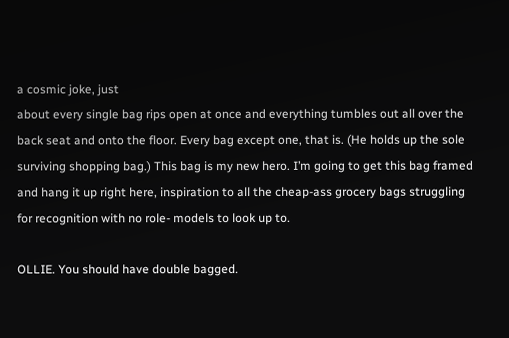a cosmic joke, just
about every single bag rips open at once and everything tumbles out all over the
back seat and onto the floor. Every bag except one, that is. (He holds up the sole
surviving shopping bag.) This bag is my new hero. I’m going to get this bag framed
and hang it up right here, inspiration to all the cheap-ass grocery bags struggling
for recognition with no role- models to look up to.

OLLIE. You should have double bagged.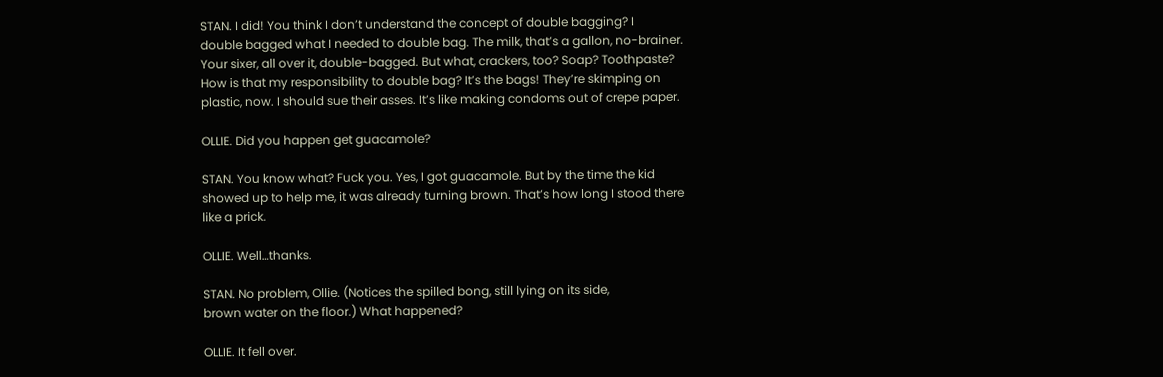STAN. I did! You think I don’t understand the concept of double bagging? I
double bagged what I needed to double bag. The milk, that’s a gallon, no-brainer.
Your sixer, all over it, double-bagged. But what, crackers, too? Soap? Toothpaste?
How is that my responsibility to double bag? It’s the bags! They’re skimping on
plastic, now. I should sue their asses. It’s like making condoms out of crepe paper.

OLLIE. Did you happen get guacamole?

STAN. You know what? Fuck you. Yes, I got guacamole. But by the time the kid
showed up to help me, it was already turning brown. That’s how long I stood there
like a prick.

OLLIE. Well…thanks.

STAN. No problem, Ollie. (Notices the spilled bong, still lying on its side,
brown water on the floor.) What happened?

OLLIE. It fell over.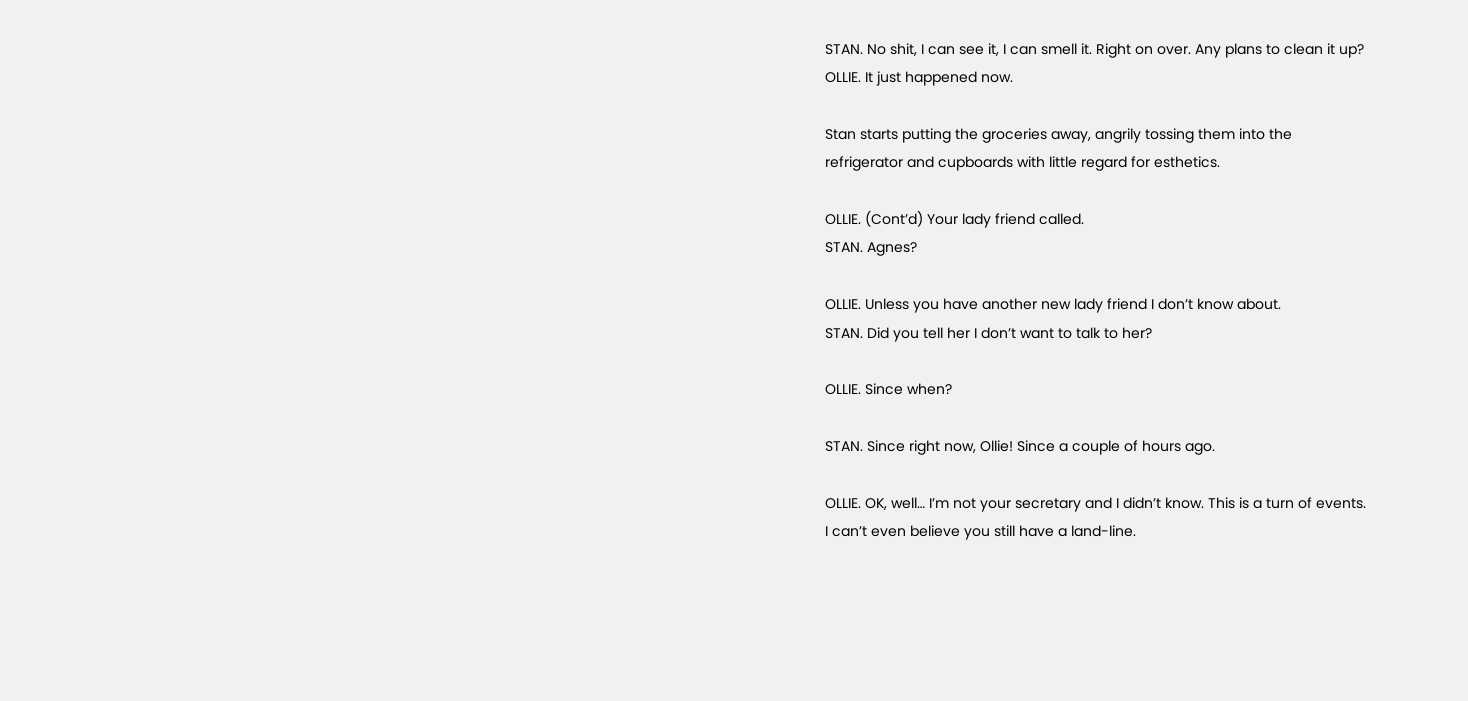STAN. No shit, I can see it, I can smell it. Right on over. Any plans to clean it up?
OLLIE. It just happened now.

Stan starts putting the groceries away, angrily tossing them into the
refrigerator and cupboards with little regard for esthetics.

OLLIE. (Cont’d) Your lady friend called.
STAN. Agnes?

OLLIE. Unless you have another new lady friend I don’t know about.
STAN. Did you tell her I don’t want to talk to her?

OLLIE. Since when?

STAN. Since right now, Ollie! Since a couple of hours ago.

OLLIE. OK, well… I’m not your secretary and I didn’t know. This is a turn of events.
I can’t even believe you still have a land-line.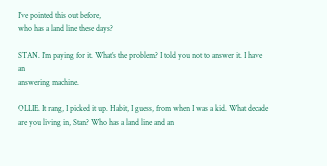I’ve pointed this out before,
who has a land line these days?

STAN. I’m paying for it. What’s the problem? I told you not to answer it. I have an
answering machine.

OLLIE. It rang, I picked it up. Habit, I guess, from when I was a kid. What decade
are you living in, Stan? Who has a land line and an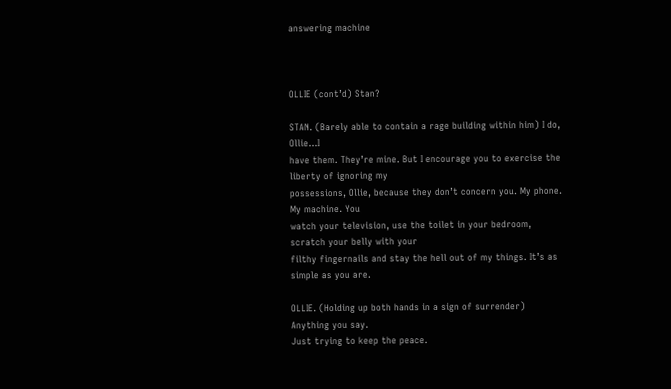answering machine



OLLIE (cont’d) Stan?

STAN. (Barely able to contain a rage building within him) I do, Ollie…I
have them. They’re mine. But I encourage you to exercise the liberty of ignoring my
possessions, Ollie, because they don’t concern you. My phone. My machine. You
watch your television, use the toilet in your bedroom, scratch your belly with your
filthy fingernails and stay the hell out of my things. It’s as simple as you are.

OLLIE. (Holding up both hands in a sign of surrender) Anything you say.
Just trying to keep the peace.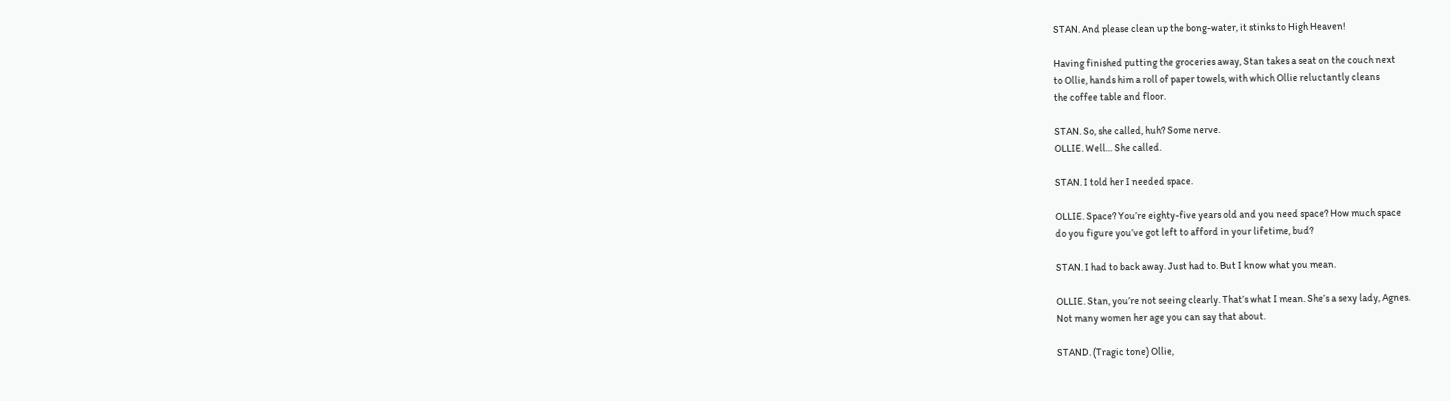STAN. And please clean up the bong-water, it stinks to High Heaven!

Having finished putting the groceries away, Stan takes a seat on the couch next
to Ollie, hands him a roll of paper towels, with which Ollie reluctantly cleans
the coffee table and floor.

STAN. So, she called, huh? Some nerve.
OLLIE. Well… She called.

STAN. I told her I needed space.

OLLIE. Space? You’re eighty-five years old and you need space? How much space
do you figure you’ve got left to afford in your lifetime, bud?

STAN. I had to back away. Just had to. But I know what you mean.

OLLIE. Stan, you’re not seeing clearly. That’s what I mean. She’s a sexy lady, Agnes.
Not many women her age you can say that about.

STAND. (Tragic tone) Ollie,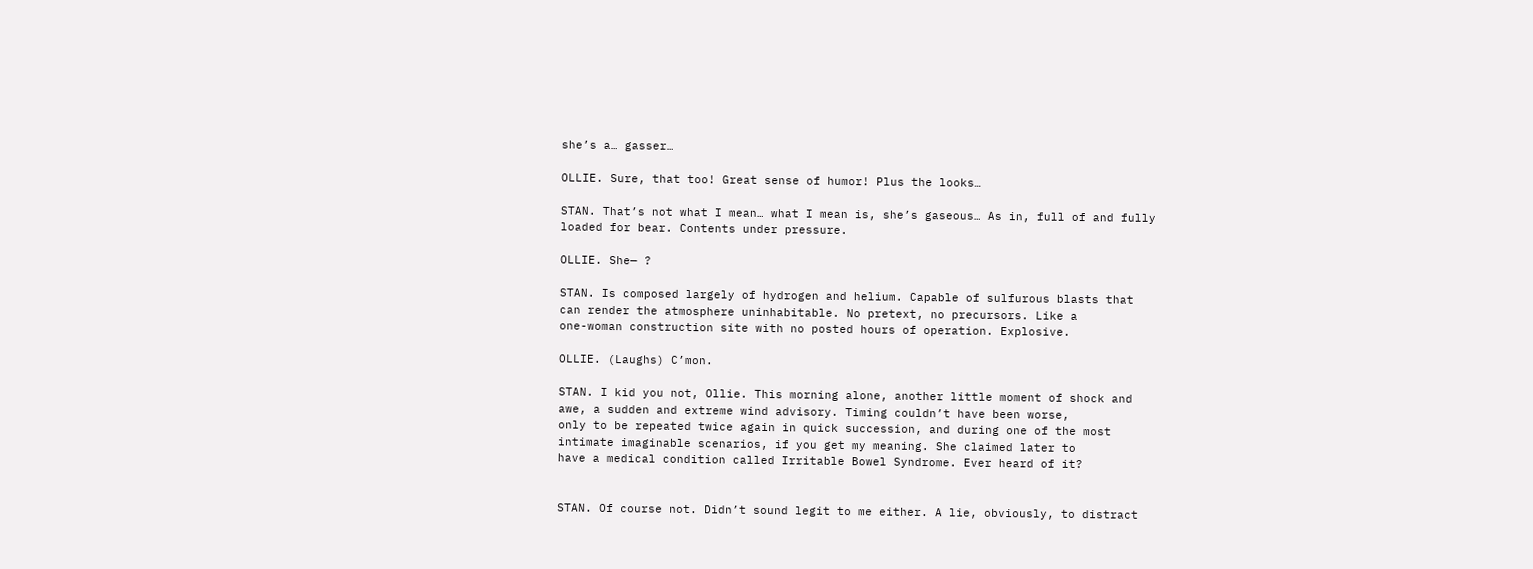she’s a… gasser…

OLLIE. Sure, that too! Great sense of humor! Plus the looks…

STAN. That’s not what I mean… what I mean is, she’s gaseous… As in, full of and fully
loaded for bear. Contents under pressure.

OLLIE. She— ?

STAN. Is composed largely of hydrogen and helium. Capable of sulfurous blasts that
can render the atmosphere uninhabitable. No pretext, no precursors. Like a
one-woman construction site with no posted hours of operation. Explosive.

OLLIE. (Laughs) C’mon.

STAN. I kid you not, Ollie. This morning alone, another little moment of shock and
awe, a sudden and extreme wind advisory. Timing couldn’t have been worse,
only to be repeated twice again in quick succession, and during one of the most
intimate imaginable scenarios, if you get my meaning. She claimed later to
have a medical condition called Irritable Bowel Syndrome. Ever heard of it?


STAN. Of course not. Didn’t sound legit to me either. A lie, obviously, to distract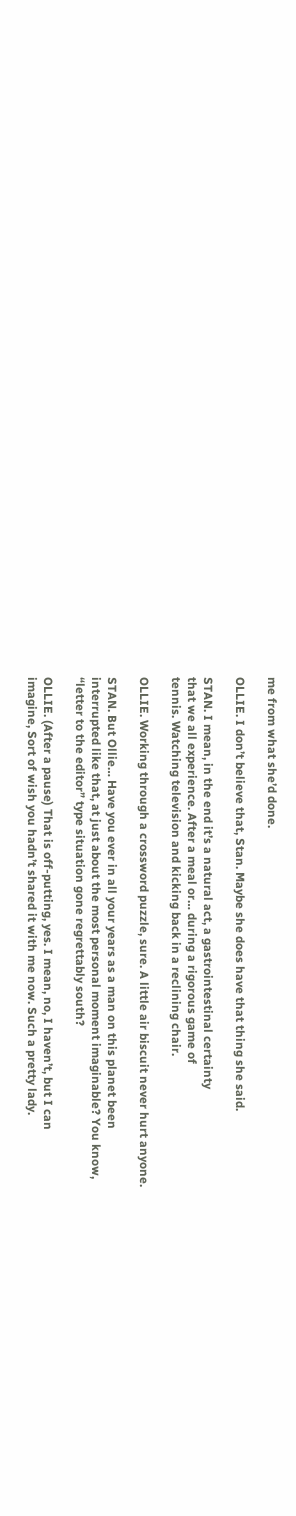me from what she’d done.

OLLIE. I don’t believe that, Stan. Maybe she does have that thing she said.

STAN. I mean, in the end it’s a natural act, a gastrointestinal certainty
that we all experience. After a meal or… during a rigorous game of
tennis. Watching television and kicking back in a reclining chair.

OLLIE. Working through a crossword puzzle, sure. A little air biscuit never hurt anyone.

STAN. But Ollie… Have you ever in all your years as a man on this planet been
interrupted like that, at just about the most personal moment imaginable? You know,
“letter to the editor” type situation gone regrettably south?

OLLIE. (After a pause) That is off-putting, yes. I mean, no, I haven’t, but I can
imagine, Sort of wish you hadn’t shared it with me now. Such a pretty lady.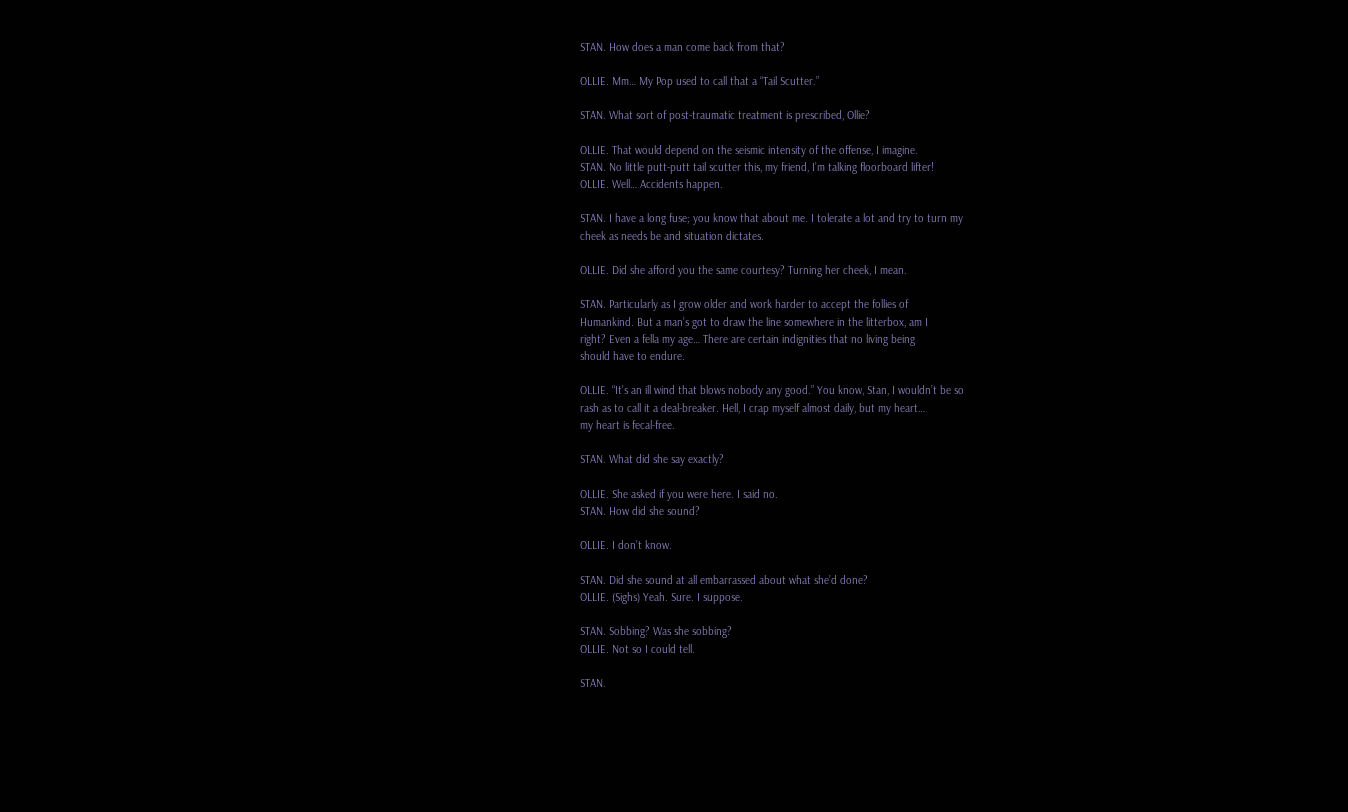STAN. How does a man come back from that?

OLLIE. Mm… My Pop used to call that a “Tail Scutter.”

STAN. What sort of post-traumatic treatment is prescribed, Ollie?

OLLIE. That would depend on the seismic intensity of the offense, I imagine.
STAN. No little putt-putt tail scutter this, my friend, I’m talking floorboard lifter!
OLLIE. Well… Accidents happen.

STAN. I have a long fuse; you know that about me. I tolerate a lot and try to turn my
cheek as needs be and situation dictates.

OLLIE. Did she afford you the same courtesy? Turning her cheek, I mean.

STAN. Particularly as I grow older and work harder to accept the follies of
Humankind. But a man’s got to draw the line somewhere in the litterbox, am I
right? Even a fella my age… There are certain indignities that no living being
should have to endure.

OLLIE. “It’s an ill wind that blows nobody any good.” You know, Stan, I wouldn’t be so
rash as to call it a deal-breaker. Hell, I crap myself almost daily, but my heart…
my heart is fecal-free.

STAN. What did she say exactly?

OLLIE. She asked if you were here. I said no.
STAN. How did she sound?

OLLIE. I don’t know.

STAN. Did she sound at all embarrassed about what she’d done?
OLLIE. (Sighs) Yeah. Sure. I suppose.

STAN. Sobbing? Was she sobbing?
OLLIE. Not so I could tell.

STAN.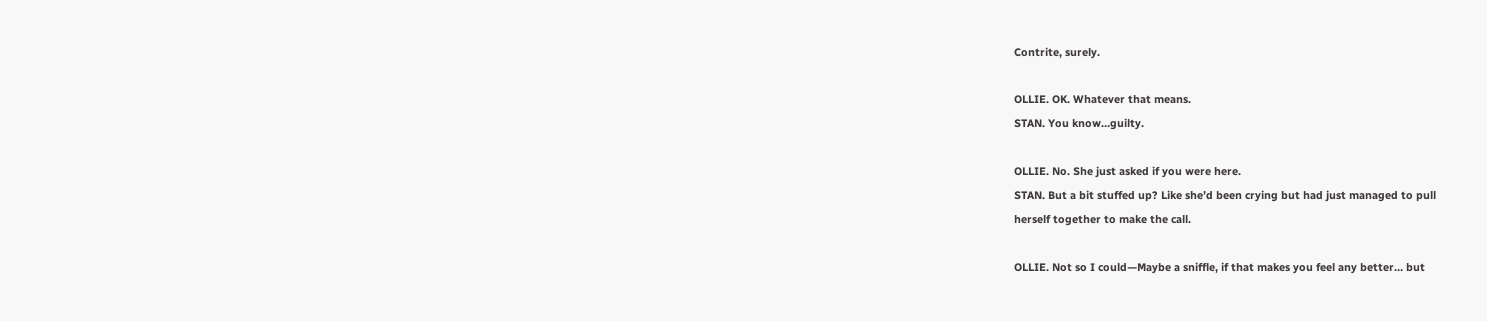Contrite, surely.

OLLIE. OK. Whatever that means.
STAN. You know…guilty.

OLLIE. No. She just asked if you were here.
STAN. But a bit stuffed up? Like she’d been crying but had just managed to pull
herself together to make the call.

OLLIE. Not so I could—Maybe a sniffle, if that makes you feel any better… but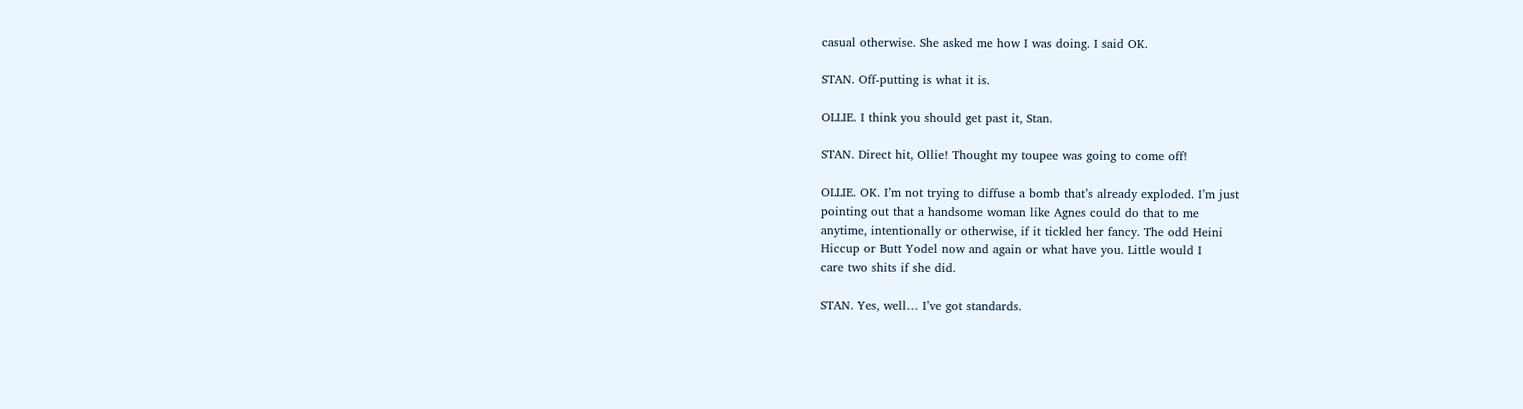casual otherwise. She asked me how I was doing. I said OK.

STAN. Off-putting is what it is.

OLLIE. I think you should get past it, Stan.

STAN. Direct hit, Ollie! Thought my toupee was going to come off!

OLLIE. OK. I’m not trying to diffuse a bomb that’s already exploded. I’m just
pointing out that a handsome woman like Agnes could do that to me
anytime, intentionally or otherwise, if it tickled her fancy. The odd Heini
Hiccup or Butt Yodel now and again or what have you. Little would I
care two shits if she did.

STAN. Yes, well… I’ve got standards.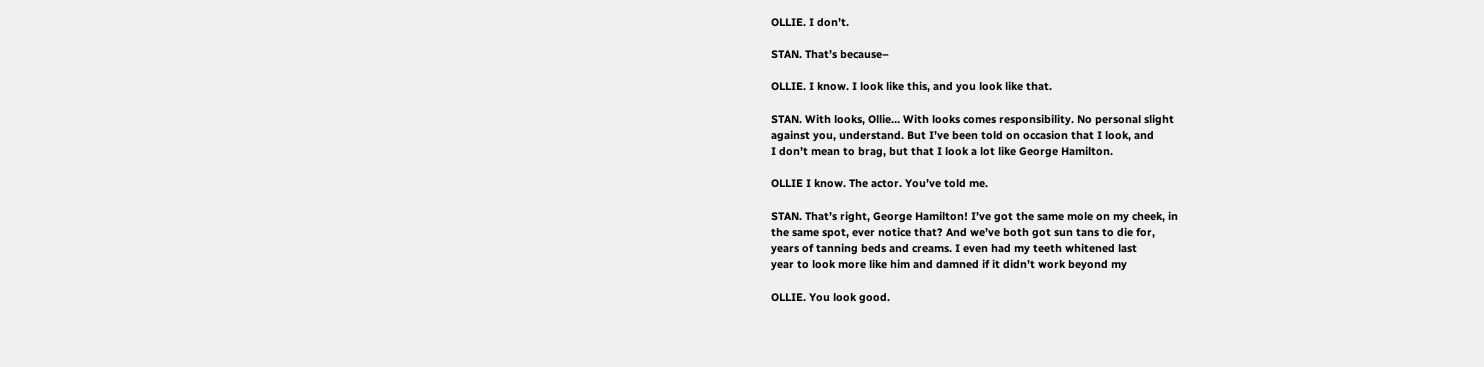OLLIE. I don’t.

STAN. That’s because–

OLLIE. I know. I look like this, and you look like that.

STAN. With looks, Ollie… With looks comes responsibility. No personal slight
against you, understand. But I’ve been told on occasion that I look, and
I don’t mean to brag, but that I look a lot like George Hamilton.

OLLIE I know. The actor. You’ve told me.

STAN. That’s right, George Hamilton! I’ve got the same mole on my cheek, in
the same spot, ever notice that? And we’ve both got sun tans to die for,
years of tanning beds and creams. I even had my teeth whitened last
year to look more like him and damned if it didn’t work beyond my

OLLIE. You look good.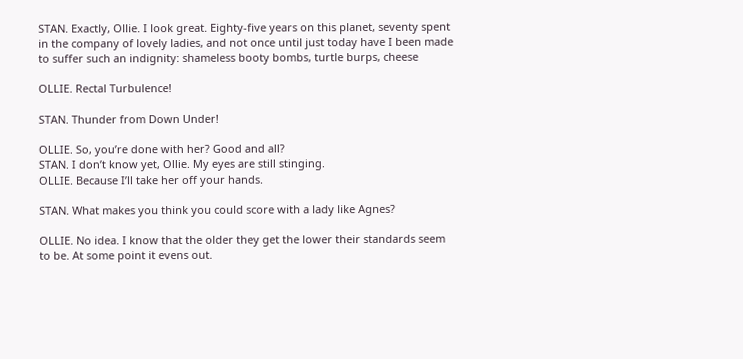STAN. Exactly, Ollie. I look great. Eighty-five years on this planet, seventy spent
in the company of lovely ladies, and not once until just today have I been made
to suffer such an indignity: shameless booty bombs, turtle burps, cheese

OLLIE. Rectal Turbulence!

STAN. Thunder from Down Under!

OLLIE. So, you’re done with her? Good and all?
STAN. I don’t know yet, Ollie. My eyes are still stinging.
OLLIE. Because I’ll take her off your hands.

STAN. What makes you think you could score with a lady like Agnes?

OLLIE. No idea. I know that the older they get the lower their standards seem
to be. At some point it evens out.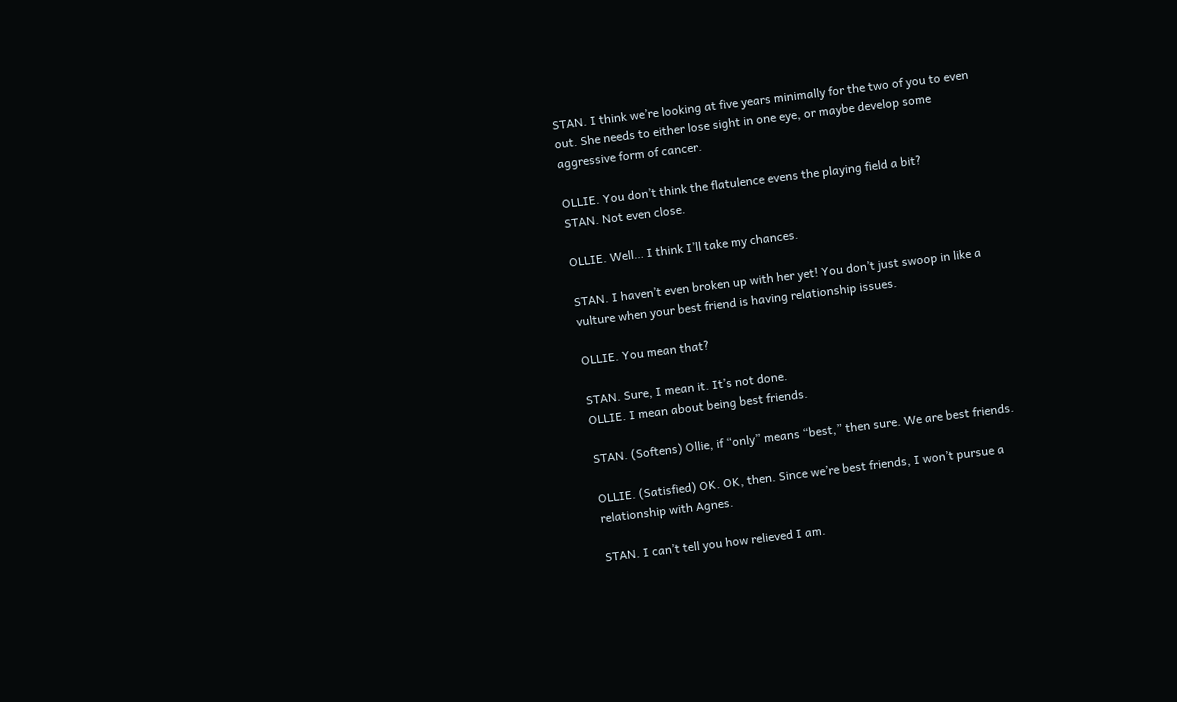STAN. I think we’re looking at five years minimally for the two of you to even
out. She needs to either lose sight in one eye, or maybe develop some
aggressive form of cancer.

OLLIE. You don’t think the flatulence evens the playing field a bit?
STAN. Not even close.

OLLIE. Well… I think I’ll take my chances.

STAN. I haven’t even broken up with her yet! You don’t just swoop in like a
vulture when your best friend is having relationship issues.

OLLIE. You mean that?

STAN. Sure, I mean it. It’s not done.
OLLIE. I mean about being best friends.

STAN. (Softens) Ollie, if “only” means “best,” then sure. We are best friends.

OLLIE. (Satisfied) OK. OK, then. Since we’re best friends, I won’t pursue a
relationship with Agnes.

STAN. I can’t tell you how relieved I am.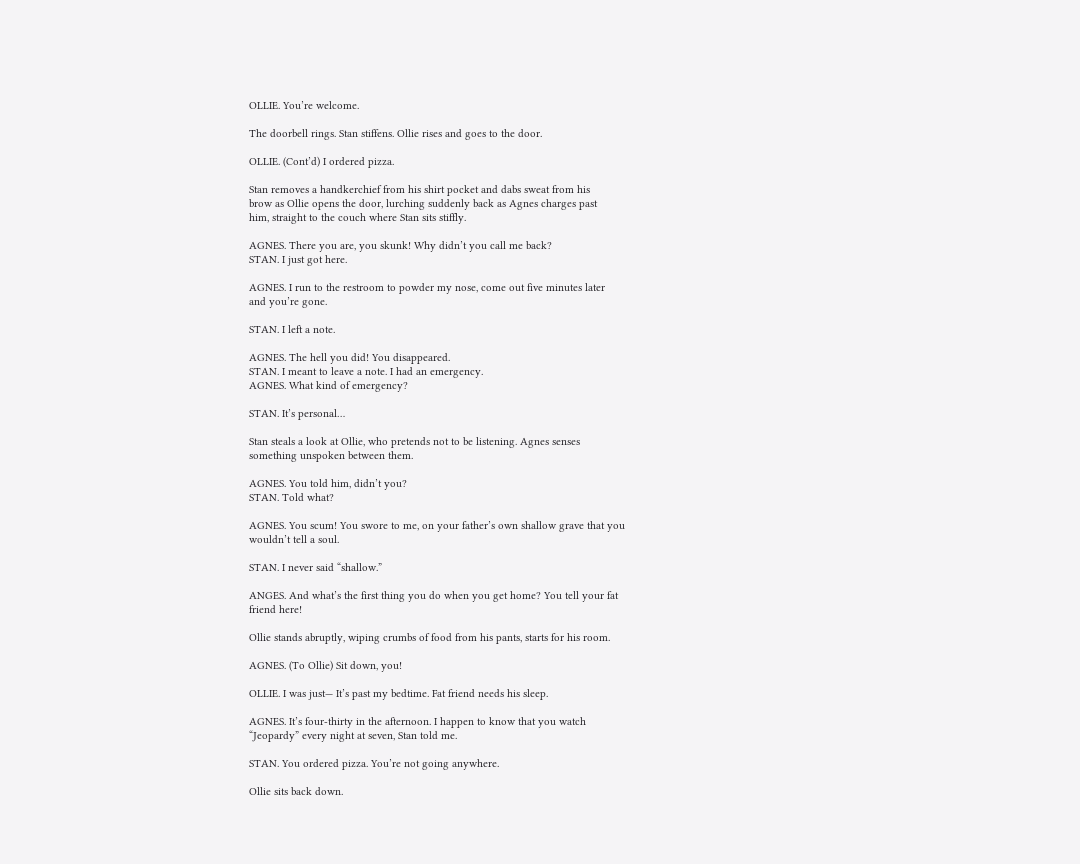OLLIE. You’re welcome.

The doorbell rings. Stan stiffens. Ollie rises and goes to the door.

OLLIE. (Cont’d) I ordered pizza.

Stan removes a handkerchief from his shirt pocket and dabs sweat from his
brow as Ollie opens the door, lurching suddenly back as Agnes charges past
him, straight to the couch where Stan sits stiffly.

AGNES. There you are, you skunk! Why didn’t you call me back?
STAN. I just got here.

AGNES. I run to the restroom to powder my nose, come out five minutes later
and you’re gone.

STAN. I left a note.

AGNES. The hell you did! You disappeared.
STAN. I meant to leave a note. I had an emergency.
AGNES. What kind of emergency?

STAN. It’s personal…

Stan steals a look at Ollie, who pretends not to be listening. Agnes senses
something unspoken between them.

AGNES. You told him, didn’t you?
STAN. Told what?

AGNES. You scum! You swore to me, on your father’s own shallow grave that you
wouldn’t tell a soul.

STAN. I never said “shallow.”

ANGES. And what’s the first thing you do when you get home? You tell your fat
friend here!

Ollie stands abruptly, wiping crumbs of food from his pants, starts for his room.

AGNES. (To Ollie) Sit down, you!

OLLIE. I was just— It’s past my bedtime. Fat friend needs his sleep.

AGNES. It’s four-thirty in the afternoon. I happen to know that you watch
“Jeopardy” every night at seven, Stan told me.

STAN. You ordered pizza. You’re not going anywhere.

Ollie sits back down.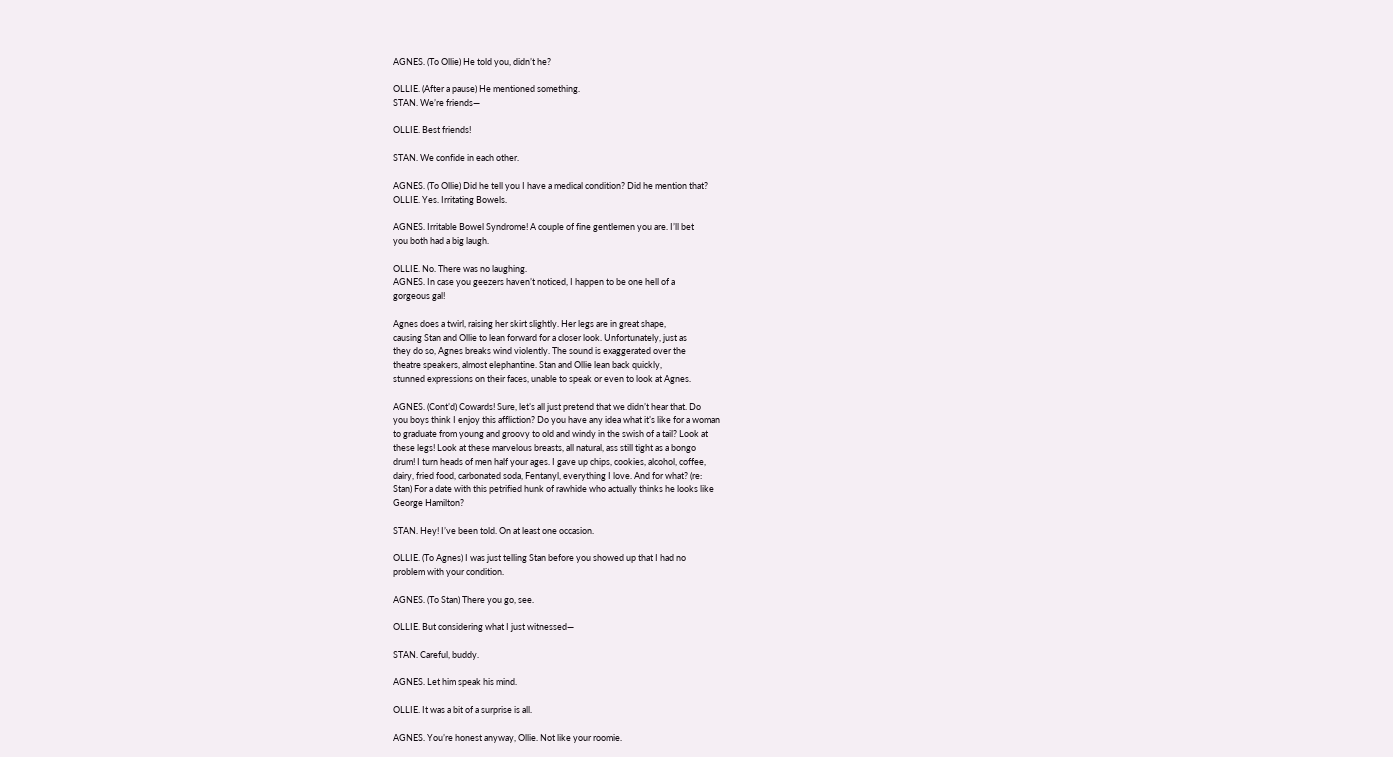AGNES. (To Ollie) He told you, didn’t he?

OLLIE. (After a pause) He mentioned something.
STAN. We’re friends—

OLLIE. Best friends!

STAN. We confide in each other.

AGNES. (To Ollie) Did he tell you I have a medical condition? Did he mention that?
OLLIE. Yes. Irritating Bowels.

AGNES. Irritable Bowel Syndrome! A couple of fine gentlemen you are. I’ll bet
you both had a big laugh.

OLLIE. No. There was no laughing.
AGNES. In case you geezers haven’t noticed, I happen to be one hell of a
gorgeous gal!

Agnes does a twirl, raising her skirt slightly. Her legs are in great shape,
causing Stan and Ollie to lean forward for a closer look. Unfortunately, just as
they do so, Agnes breaks wind violently. The sound is exaggerated over the
theatre speakers, almost elephantine. Stan and Ollie lean back quickly,
stunned expressions on their faces, unable to speak or even to look at Agnes.

AGNES. (Cont’d) Cowards! Sure, let’s all just pretend that we didn’t hear that. Do
you boys think I enjoy this affliction? Do you have any idea what it’s like for a woman
to graduate from young and groovy to old and windy in the swish of a tail? Look at
these legs! Look at these marvelous breasts, all natural, ass still tight as a bongo
drum! I turn heads of men half your ages. I gave up chips, cookies, alcohol, coffee,
dairy, fried food, carbonated soda, Fentanyl, everything I love. And for what? (re:
Stan) For a date with this petrified hunk of rawhide who actually thinks he looks like
George Hamilton?

STAN. Hey! I’ve been told. On at least one occasion.

OLLIE. (To Agnes) I was just telling Stan before you showed up that I had no
problem with your condition.

AGNES. (To Stan) There you go, see.

OLLIE. But considering what I just witnessed—

STAN. Careful, buddy.

AGNES. Let him speak his mind.

OLLIE. It was a bit of a surprise is all.

AGNES. You’re honest anyway, Ollie. Not like your roomie.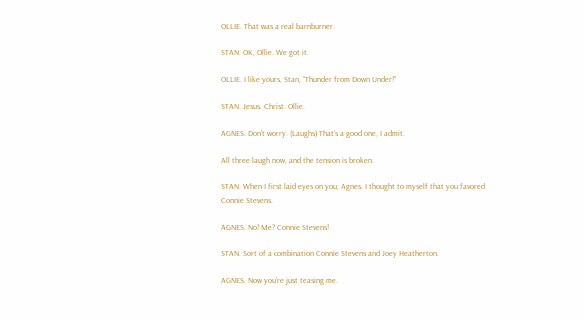OLLIE. That was a real barnburner.

STAN. OK, Ollie. We got it.

OLLIE. I like yours, Stan, “Thunder from Down Under!”

STAN. Jesus. Christ. Ollie.

AGNES. Don’t worry. (Laughs) That’s a good one, I admit.

All three laugh now, and the tension is broken.

STAN. When I first laid eyes on you, Agnes, I thought to myself that you favored
Connie Stevens.

AGNES. No! Me? Connie Stevens!

STAN. Sort of a combination Connie Stevens and Joey Heatherton.

AGNES. Now you’re just teasing me.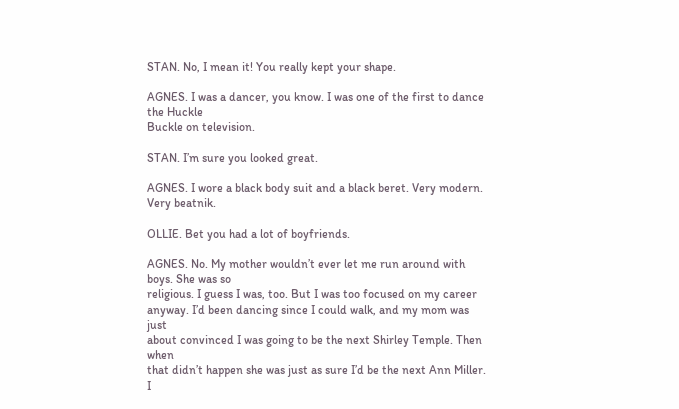STAN. No, I mean it! You really kept your shape.

AGNES. I was a dancer, you know. I was one of the first to dance the Huckle
Buckle on television.

STAN. I’m sure you looked great.

AGNES. I wore a black body suit and a black beret. Very modern.
Very beatnik.

OLLIE. Bet you had a lot of boyfriends.

AGNES. No. My mother wouldn’t ever let me run around with boys. She was so
religious. I guess I was, too. But I was too focused on my career
anyway. I’d been dancing since I could walk, and my mom was just
about convinced I was going to be the next Shirley Temple. Then when
that didn’t happen she was just as sure I’d be the next Ann Miller. I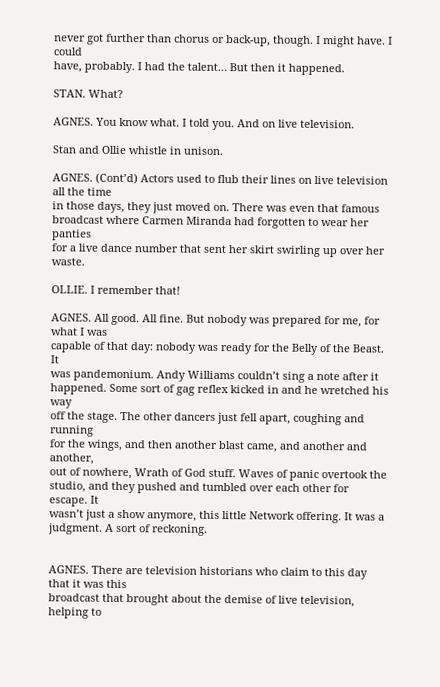never got further than chorus or back-up, though. I might have. I could
have, probably. I had the talent… But then it happened.

STAN. What?

AGNES. You know what. I told you. And on live television.

Stan and Ollie whistle in unison.

AGNES. (Cont’d) Actors used to flub their lines on live television all the time
in those days, they just moved on. There was even that famous
broadcast where Carmen Miranda had forgotten to wear her panties
for a live dance number that sent her skirt swirling up over her waste.

OLLIE. I remember that!

AGNES. All good. All fine. But nobody was prepared for me, for what I was
capable of that day: nobody was ready for the Belly of the Beast. It
was pandemonium. Andy Williams couldn’t sing a note after it
happened. Some sort of gag reflex kicked in and he wretched his way
off the stage. The other dancers just fell apart, coughing and running
for the wings, and then another blast came, and another and another,
out of nowhere, Wrath of God stuff. Waves of panic overtook the
studio, and they pushed and tumbled over each other for escape. It
wasn’t just a show anymore, this little Network offering. It was a
judgment. A sort of reckoning.


AGNES. There are television historians who claim to this day that it was this
broadcast that brought about the demise of live television, helping to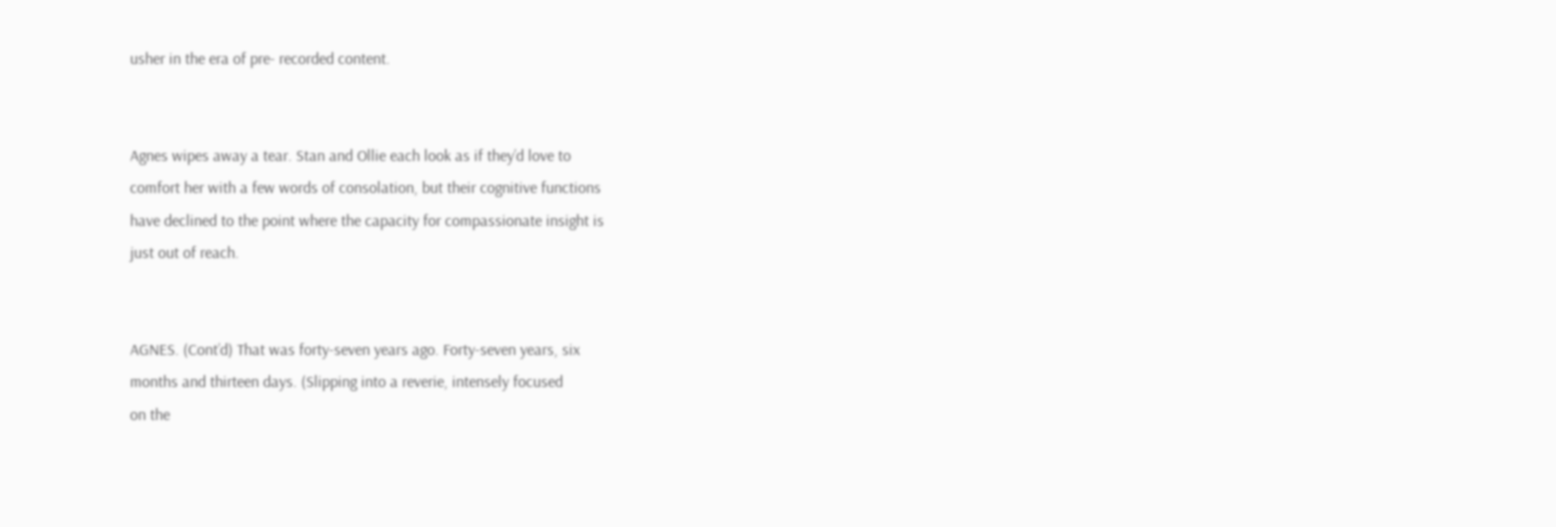usher in the era of pre- recorded content.


Agnes wipes away a tear. Stan and Ollie each look as if they’d love to
comfort her with a few words of consolation, but their cognitive functions
have declined to the point where the capacity for compassionate insight is
just out of reach.


AGNES. (Cont’d) That was forty-seven years ago. Forty-seven years, six
months and thirteen days. (Slipping into a reverie, intensely focused
on the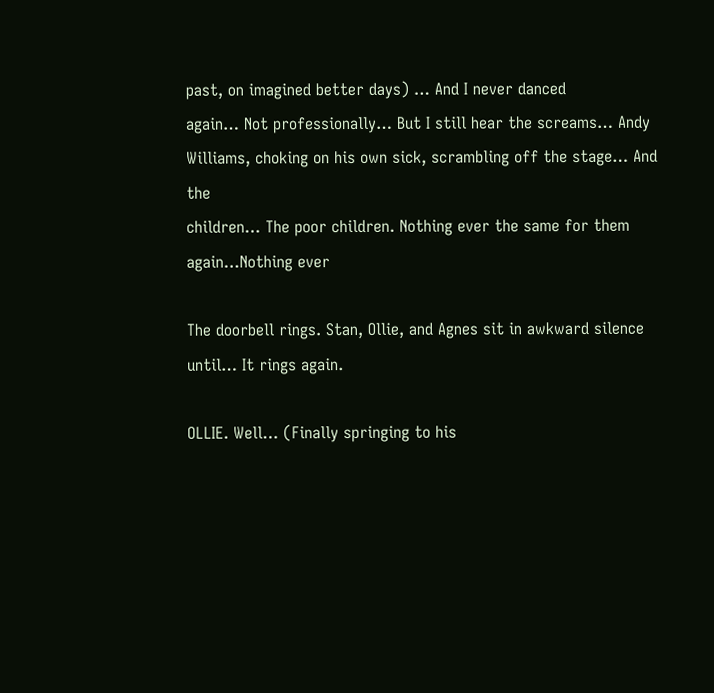past, on imagined better days) … And I never danced
again… Not professionally… But I still hear the screams… Andy
Williams, choking on his own sick, scrambling off the stage… And the
children… The poor children. Nothing ever the same for them
again…Nothing ever

The doorbell rings. Stan, Ollie, and Agnes sit in awkward silence until… It rings again.

OLLIE. Well… (Finally springing to his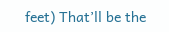feet) That’ll be the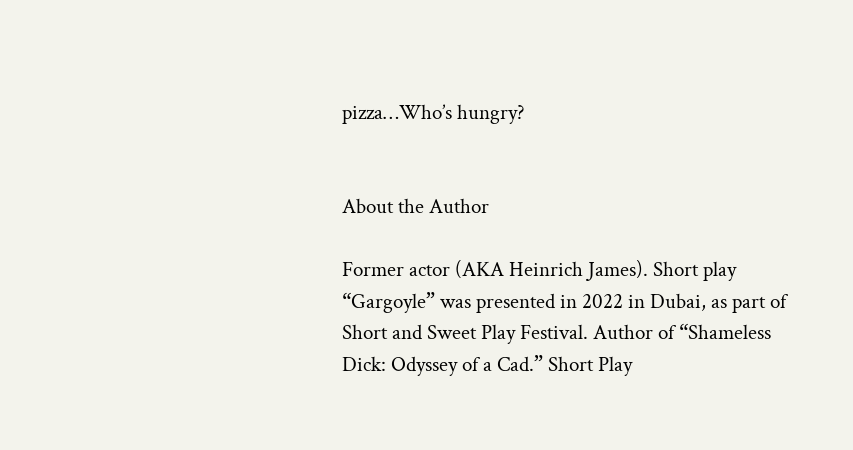pizza…Who’s hungry?


About the Author

Former actor (AKA Heinrich James). Short play “Gargoyle” was presented in 2022 in Dubai, as part of Short and Sweet Play Festival. Author of “Shameless Dick: Odyssey of a Cad.” Short Play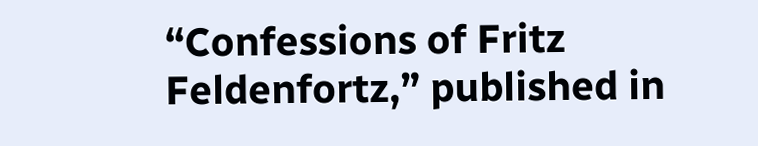“Confessions of Fritz Feldenfortz,” published in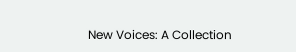New Voices: A Collection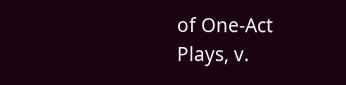of One-Act Plays, v.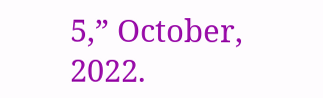5,” October, 2022.